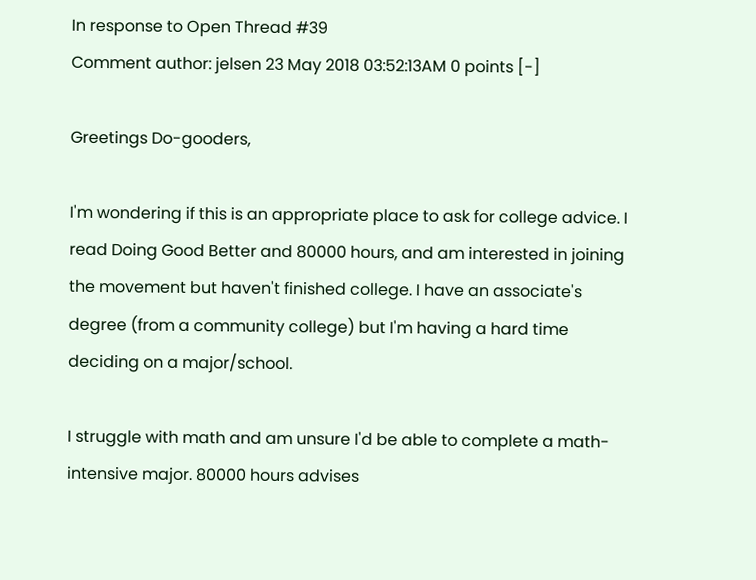In response to Open Thread #39
Comment author: jelsen 23 May 2018 03:52:13AM 0 points [-]

Greetings Do-gooders,

I'm wondering if this is an appropriate place to ask for college advice. I read Doing Good Better and 80000 hours, and am interested in joining the movement but haven't finished college. I have an associate's degree (from a community college) but I'm having a hard time deciding on a major/school.

I struggle with math and am unsure I'd be able to complete a math-intensive major. 80000 hours advises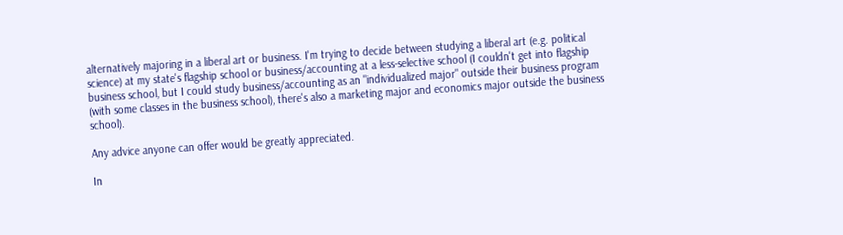alternatively majoring in a liberal art or business. I'm trying to decide between studying a liberal art (e.g. political science) at my state's flagship school or business/accounting at a less-selective school (I couldn't get into flagship business school, but I could study business/accounting as an "individualized major" outside their business program (with some classes in the business school), there's also a marketing major and economics major outside the business school).

Any advice anyone can offer would be greatly appreciated.

In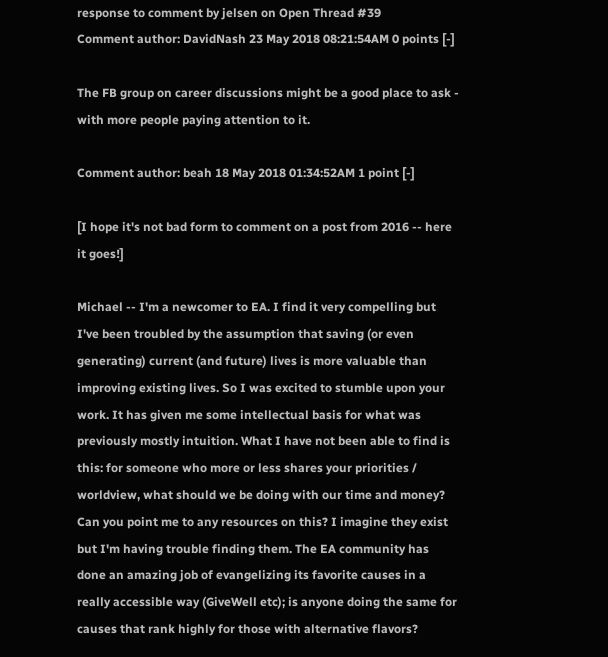response to comment by jelsen on Open Thread #39
Comment author: DavidNash 23 May 2018 08:21:54AM 0 points [-]

The FB group on career discussions might be a good place to ask - with more people paying attention to it.

Comment author: beah 18 May 2018 01:34:52AM 1 point [-]

[I hope it's not bad form to comment on a post from 2016 -- here it goes!]

Michael -- I'm a newcomer to EA. I find it very compelling but I've been troubled by the assumption that saving (or even generating) current (and future) lives is more valuable than improving existing lives. So I was excited to stumble upon your work. It has given me some intellectual basis for what was previously mostly intuition. What I have not been able to find is this: for someone who more or less shares your priorities / worldview, what should we be doing with our time and money? Can you point me to any resources on this? I imagine they exist but I'm having trouble finding them. The EA community has done an amazing job of evangelizing its favorite causes in a really accessible way (GiveWell etc); is anyone doing the same for causes that rank highly for those with alternative flavors?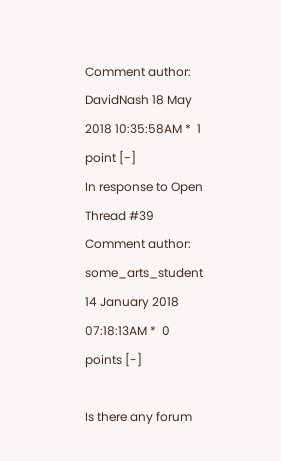Comment author: DavidNash 18 May 2018 10:35:58AM *  1 point [-]
In response to Open Thread #39
Comment author: some_arts_student 14 January 2018 07:18:13AM *  0 points [-]

Is there any forum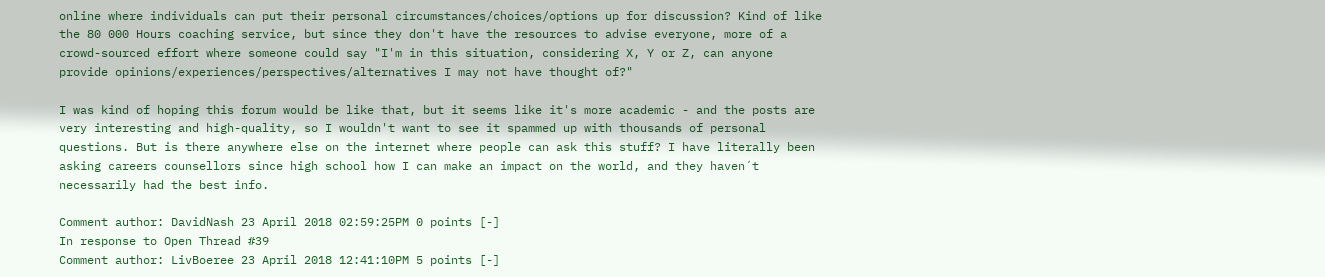online where individuals can put their personal circumstances/choices/options up for discussion? Kind of like the 80 000 Hours coaching service, but since they don't have the resources to advise everyone, more of a crowd-sourced effort where someone could say "I'm in this situation, considering X, Y or Z, can anyone provide opinions/experiences/perspectives/alternatives I may not have thought of?"

I was kind of hoping this forum would be like that, but it seems like it's more academic - and the posts are very interesting and high-quality, so I wouldn't want to see it spammed up with thousands of personal questions. But is there anywhere else on the internet where people can ask this stuff? I have literally been asking careers counsellors since high school how I can make an impact on the world, and they haven´t necessarily had the best info.

Comment author: DavidNash 23 April 2018 02:59:25PM 0 points [-]
In response to Open Thread #39
Comment author: LivBoeree 23 April 2018 12:41:10PM 5 points [-]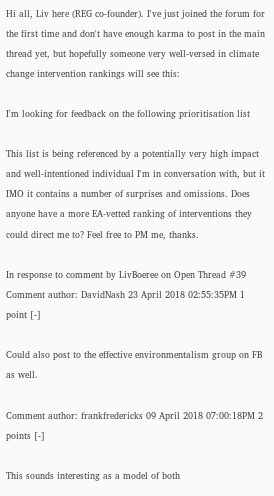Hi all, Liv here (REG co-founder). I've just joined the forum for the first time and don't have enough karma to post in the main thread yet, but hopefully someone very well-versed in climate change intervention rankings will see this:

I'm looking for feedback on the following prioritisation list

This list is being referenced by a potentially very high impact and well-intentioned individual I'm in conversation with, but it IMO it contains a number of surprises and omissions. Does anyone have a more EA-vetted ranking of interventions they could direct me to? Feel free to PM me, thanks.

In response to comment by LivBoeree on Open Thread #39
Comment author: DavidNash 23 April 2018 02:55:35PM 1 point [-]

Could also post to the effective environmentalism group on FB as well.

Comment author: frankfredericks 09 April 2018 07:00:18PM 2 points [-]

This sounds interesting as a model of both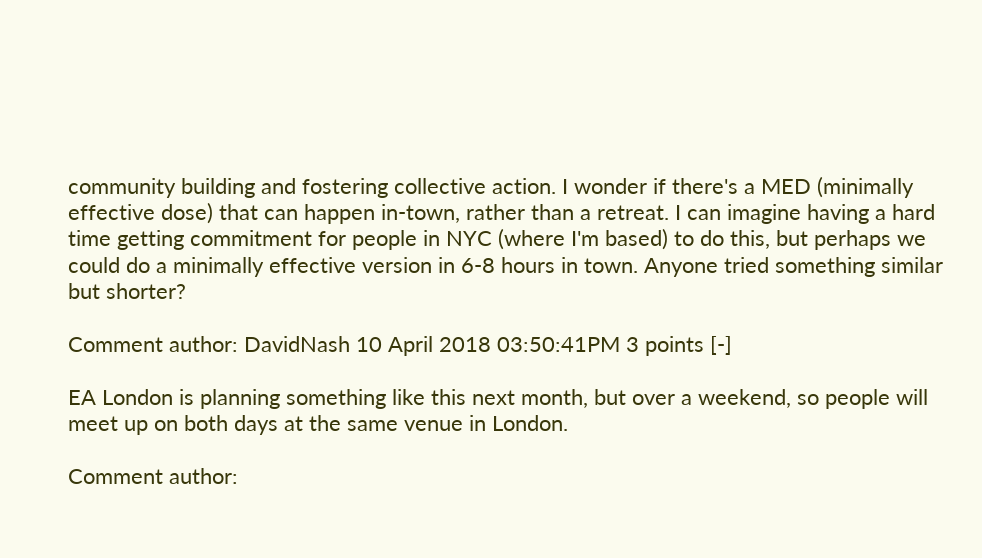community building and fostering collective action. I wonder if there's a MED (minimally effective dose) that can happen in-town, rather than a retreat. I can imagine having a hard time getting commitment for people in NYC (where I'm based) to do this, but perhaps we could do a minimally effective version in 6-8 hours in town. Anyone tried something similar but shorter?

Comment author: DavidNash 10 April 2018 03:50:41PM 3 points [-]

EA London is planning something like this next month, but over a weekend, so people will meet up on both days at the same venue in London.

Comment author: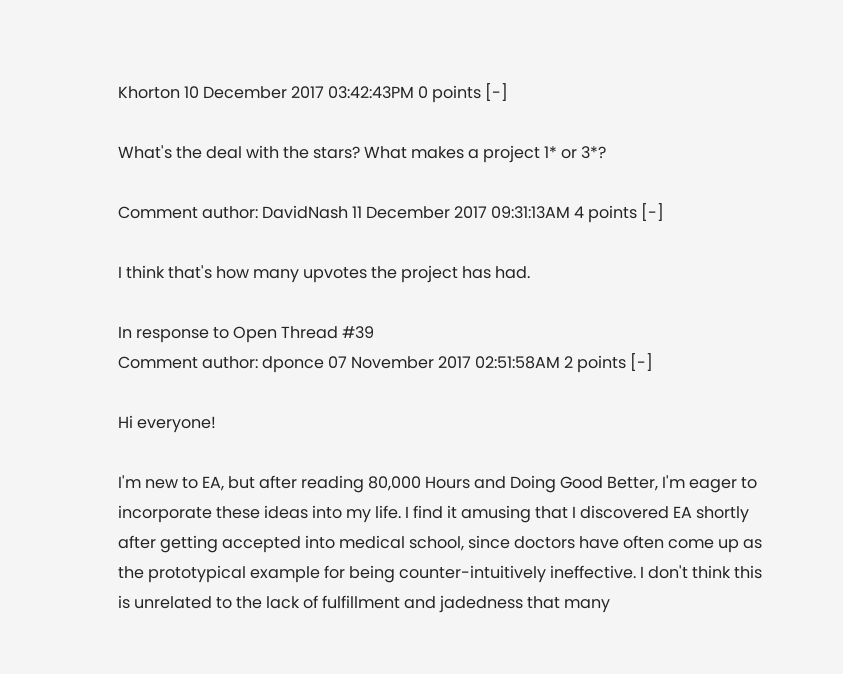Khorton 10 December 2017 03:42:43PM 0 points [-]

What's the deal with the stars? What makes a project 1* or 3*?

Comment author: DavidNash 11 December 2017 09:31:13AM 4 points [-]

I think that's how many upvotes the project has had.

In response to Open Thread #39
Comment author: dponce 07 November 2017 02:51:58AM 2 points [-]

Hi everyone!

I'm new to EA, but after reading 80,000 Hours and Doing Good Better, I'm eager to incorporate these ideas into my life. I find it amusing that I discovered EA shortly after getting accepted into medical school, since doctors have often come up as the prototypical example for being counter-intuitively ineffective. I don't think this is unrelated to the lack of fulfillment and jadedness that many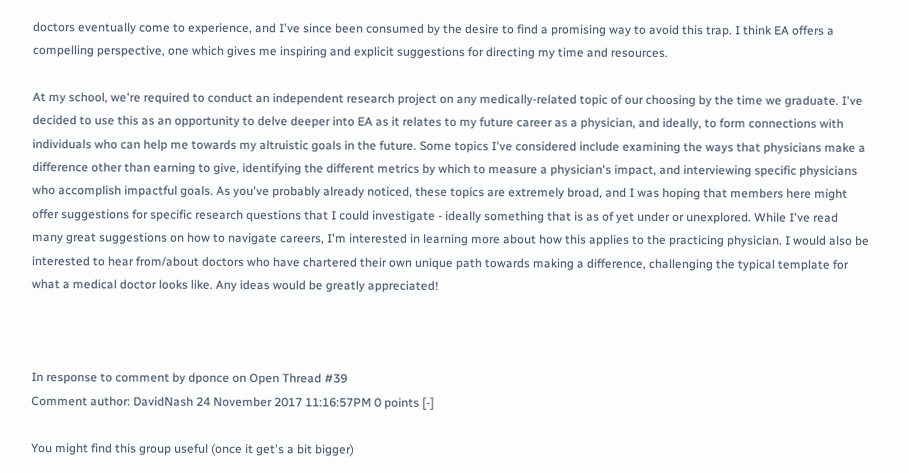doctors eventually come to experience, and I've since been consumed by the desire to find a promising way to avoid this trap. I think EA offers a compelling perspective, one which gives me inspiring and explicit suggestions for directing my time and resources.

At my school, we're required to conduct an independent research project on any medically-related topic of our choosing by the time we graduate. I've decided to use this as an opportunity to delve deeper into EA as it relates to my future career as a physician, and ideally, to form connections with individuals who can help me towards my altruistic goals in the future. Some topics I've considered include examining the ways that physicians make a difference other than earning to give, identifying the different metrics by which to measure a physician's impact, and interviewing specific physicians who accomplish impactful goals. As you've probably already noticed, these topics are extremely broad, and I was hoping that members here might offer suggestions for specific research questions that I could investigate - ideally something that is as of yet under or unexplored. While I've read many great suggestions on how to navigate careers, I'm interested in learning more about how this applies to the practicing physician. I would also be interested to hear from/about doctors who have chartered their own unique path towards making a difference, challenging the typical template for what a medical doctor looks like. Any ideas would be greatly appreciated!



In response to comment by dponce on Open Thread #39
Comment author: DavidNash 24 November 2017 11:16:57PM 0 points [-]

You might find this group useful (once it get's a bit bigger)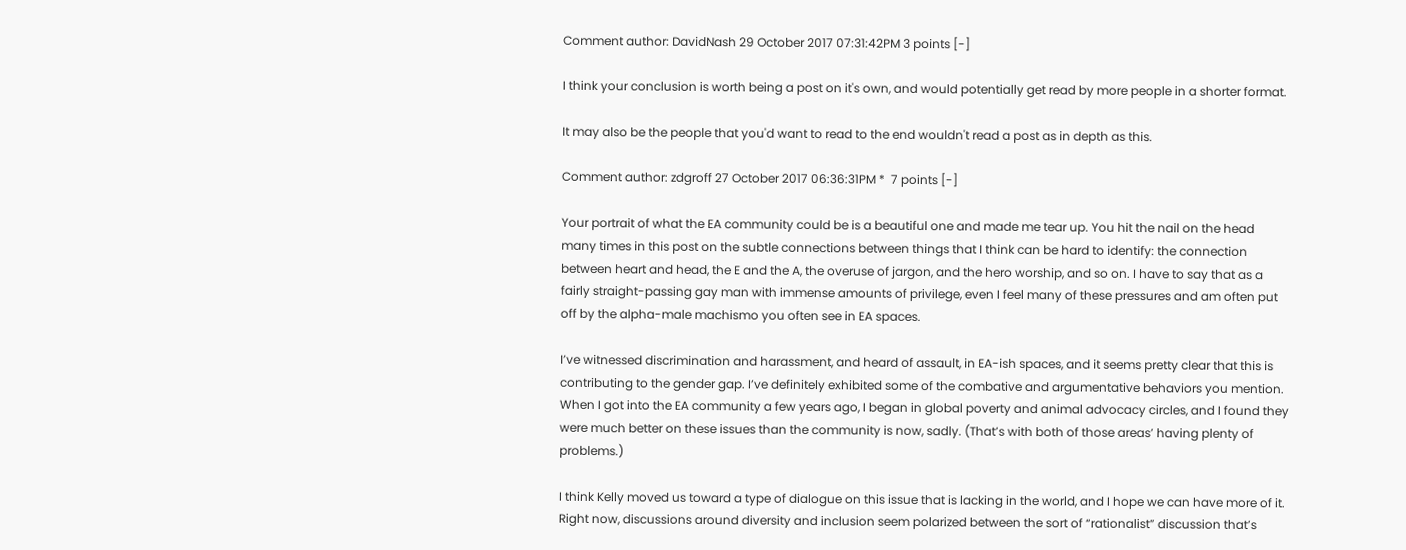Comment author: DavidNash 29 October 2017 07:31:42PM 3 points [-]

I think your conclusion is worth being a post on it's own, and would potentially get read by more people in a shorter format.

It may also be the people that you'd want to read to the end wouldn't read a post as in depth as this.

Comment author: zdgroff 27 October 2017 06:36:31PM *  7 points [-]

Your portrait of what the EA community could be is a beautiful one and made me tear up. You hit the nail on the head many times in this post on the subtle connections between things that I think can be hard to identify: the connection between heart and head, the E and the A, the overuse of jargon, and the hero worship, and so on. I have to say that as a fairly straight-passing gay man with immense amounts of privilege, even I feel many of these pressures and am often put off by the alpha-male machismo you often see in EA spaces.

I’ve witnessed discrimination and harassment, and heard of assault, in EA-ish spaces, and it seems pretty clear that this is contributing to the gender gap. I’ve definitely exhibited some of the combative and argumentative behaviors you mention. When I got into the EA community a few years ago, I began in global poverty and animal advocacy circles, and I found they were much better on these issues than the community is now, sadly. (That’s with both of those areas’ having plenty of problems.)

I think Kelly moved us toward a type of dialogue on this issue that is lacking in the world, and I hope we can have more of it. Right now, discussions around diversity and inclusion seem polarized between the sort of “rationalist” discussion that’s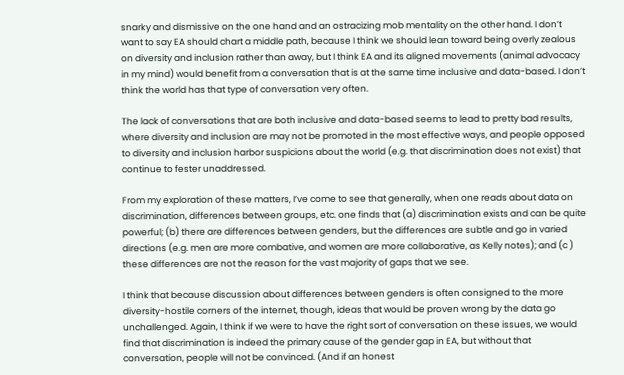snarky and dismissive on the one hand and an ostracizing mob mentality on the other hand. I don’t want to say EA should chart a middle path, because I think we should lean toward being overly zealous on diversity and inclusion rather than away, but I think EA and its aligned movements (animal advocacy in my mind) would benefit from a conversation that is at the same time inclusive and data-based. I don’t think the world has that type of conversation very often.

The lack of conversations that are both inclusive and data-based seems to lead to pretty bad results, where diversity and inclusion are may not be promoted in the most effective ways, and people opposed to diversity and inclusion harbor suspicions about the world (e.g. that discrimination does not exist) that continue to fester unaddressed.

From my exploration of these matters, I’ve come to see that generally, when one reads about data on discrimination, differences between groups, etc. one finds that (a) discrimination exists and can be quite powerful; (b) there are differences between genders, but the differences are subtle and go in varied directions (e.g. men are more combative, and women are more collaborative, as Kelly notes); and (c ) these differences are not the reason for the vast majority of gaps that we see.

I think that because discussion about differences between genders is often consigned to the more diversity-hostile corners of the internet, though, ideas that would be proven wrong by the data go unchallenged. Again, I think if we were to have the right sort of conversation on these issues, we would find that discrimination is indeed the primary cause of the gender gap in EA, but without that conversation, people will not be convinced. (And if an honest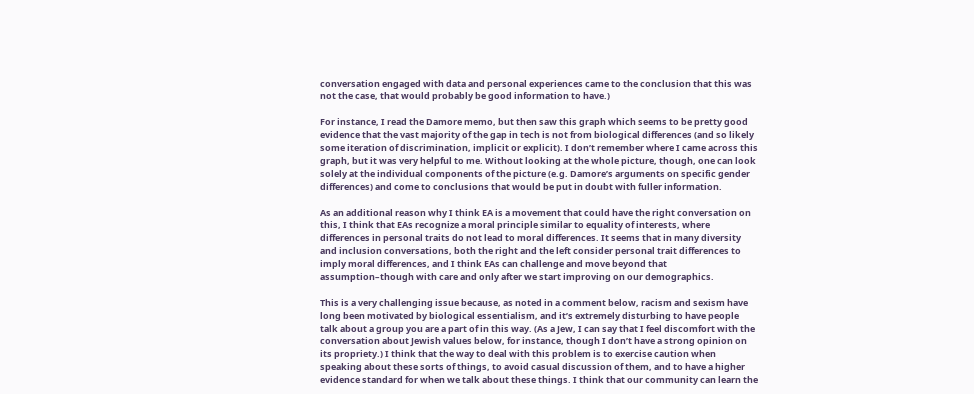conversation engaged with data and personal experiences came to the conclusion that this was not the case, that would probably be good information to have.)

For instance, I read the Damore memo, but then saw this graph which seems to be pretty good evidence that the vast majority of the gap in tech is not from biological differences (and so likely some iteration of discrimination, implicit or explicit). I don’t remember where I came across this graph, but it was very helpful to me. Without looking at the whole picture, though, one can look solely at the individual components of the picture (e.g. Damore’s arguments on specific gender differences) and come to conclusions that would be put in doubt with fuller information.

As an additional reason why I think EA is a movement that could have the right conversation on this, I think that EAs recognize a moral principle similar to equality of interests, where differences in personal traits do not lead to moral differences. It seems that in many diversity and inclusion conversations, both the right and the left consider personal trait differences to imply moral differences, and I think EAs can challenge and move beyond that assumption–though with care and only after we start improving on our demographics.

This is a very challenging issue because, as noted in a comment below, racism and sexism have long been motivated by biological essentialism, and it’s extremely disturbing to have people talk about a group you are a part of in this way. (As a Jew, I can say that I feel discomfort with the conversation about Jewish values below, for instance, though I don’t have a strong opinion on its propriety.) I think that the way to deal with this problem is to exercise caution when speaking about these sorts of things, to avoid casual discussion of them, and to have a higher evidence standard for when we talk about these things. I think that our community can learn the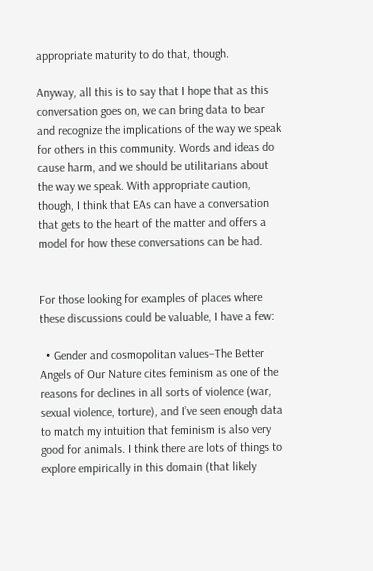appropriate maturity to do that, though.

Anyway, all this is to say that I hope that as this conversation goes on, we can bring data to bear and recognize the implications of the way we speak for others in this community. Words and ideas do cause harm, and we should be utilitarians about the way we speak. With appropriate caution, though, I think that EAs can have a conversation that gets to the heart of the matter and offers a model for how these conversations can be had.


For those looking for examples of places where these discussions could be valuable, I have a few:

  • Gender and cosmopolitan values–The Better Angels of Our Nature cites feminism as one of the reasons for declines in all sorts of violence (war, sexual violence, torture), and I’ve seen enough data to match my intuition that feminism is also very good for animals. I think there are lots of things to explore empirically in this domain (that likely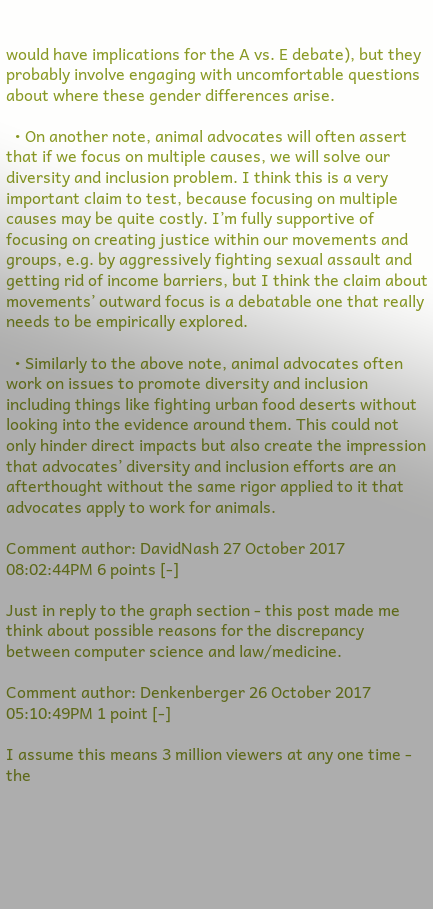would have implications for the A vs. E debate), but they probably involve engaging with uncomfortable questions about where these gender differences arise.

  • On another note, animal advocates will often assert that if we focus on multiple causes, we will solve our diversity and inclusion problem. I think this is a very important claim to test, because focusing on multiple causes may be quite costly. I’m fully supportive of focusing on creating justice within our movements and groups, e.g. by aggressively fighting sexual assault and getting rid of income barriers, but I think the claim about movements’ outward focus is a debatable one that really needs to be empirically explored.

  • Similarly to the above note, animal advocates often work on issues to promote diversity and inclusion including things like fighting urban food deserts without looking into the evidence around them. This could not only hinder direct impacts but also create the impression that advocates’ diversity and inclusion efforts are an afterthought without the same rigor applied to it that advocates apply to work for animals.

Comment author: DavidNash 27 October 2017 08:02:44PM 6 points [-]

Just in reply to the graph section - this post made me think about possible reasons for the discrepancy between computer science and law/medicine.

Comment author: Denkenberger 26 October 2017 05:10:49PM 1 point [-]

I assume this means 3 million viewers at any one time - the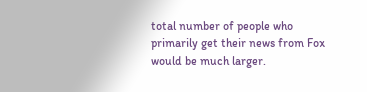total number of people who primarily get their news from Fox would be much larger.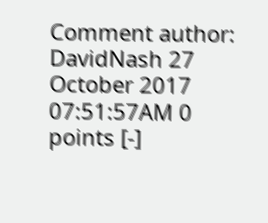Comment author: DavidNash 27 October 2017 07:51:57AM 0 points [-]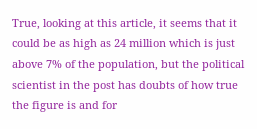True, looking at this article, it seems that it could be as high as 24 million which is just above 7% of the population, but the political scientist in the post has doubts of how true the figure is and for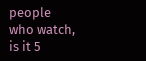people who watch, is it 5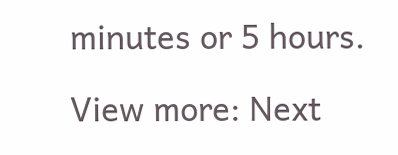minutes or 5 hours.

View more: Next